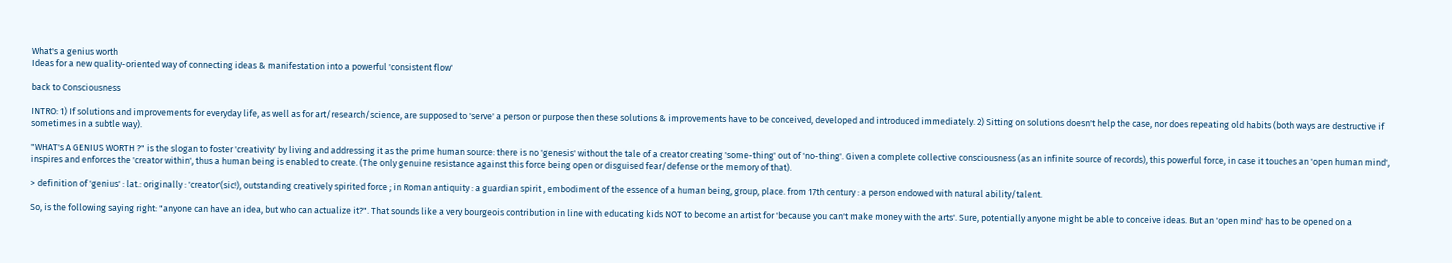What's a genius worth
Ideas for a new quality-oriented way of connecting ideas & manifestation into a powerful 'consistent flow'

back to Consciousness

INTRO: 1) If solutions and improvements for everyday life, as well as for art/research/science, are supposed to 'serve' a person or purpose then these solutions & improvements have to be conceived, developed and introduced immediately. 2) Sitting on solutions doesn't help the case, nor does repeating old habits (both ways are destructive if sometimes in a subtle way).

"WHAT's A GENIUS WORTH ?" is the slogan to foster 'creativity' by living and addressing it as the prime human source: there is no 'genesis' without the tale of a creator creating 'some-thing' out of 'no-thing'. Given a complete collective consciousness (as an infinite source of records), this powerful force, in case it touches an 'open human mind', inspires and enforces the 'creator within', thus a human being is enabled to create. (The only genuine resistance against this force being open or disguised fear/defense or the memory of that).

> definition of 'genius' : lat.: originally : 'creator'(sic!), outstanding creatively spirited force ; in Roman antiquity : a guardian spirit , embodiment of the essence of a human being, group, place. from 17th century : a person endowed with natural ability/talent.

So, is the following saying right: "anyone can have an idea, but who can actualize it?". That sounds like a very bourgeois contribution in line with educating kids NOT to become an artist for 'because you can't make money with the arts'. Sure, potentially anyone might be able to conceive ideas. But an 'open mind' has to be opened on a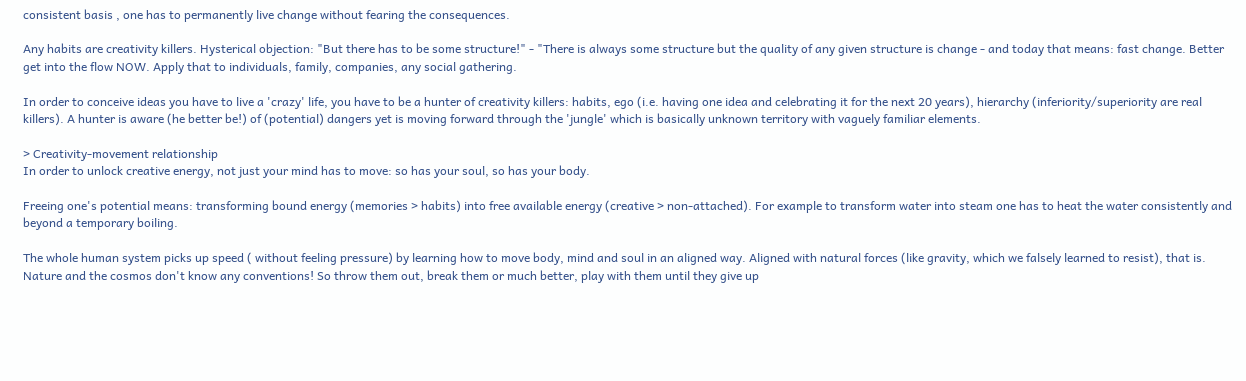consistent basis , one has to permanently live change without fearing the consequences.

Any habits are creativity killers. Hysterical objection: "But there has to be some structure!" - "There is always some structure but the quality of any given structure is change - and today that means: fast change. Better get into the flow NOW. Apply that to individuals, family, companies, any social gathering.

In order to conceive ideas you have to live a 'crazy' life, you have to be a hunter of creativity killers: habits, ego (i.e. having one idea and celebrating it for the next 20 years), hierarchy (inferiority/superiority are real killers). A hunter is aware (he better be!) of (potential) dangers yet is moving forward through the 'jungle' which is basically unknown territory with vaguely familiar elements.

> Creativity-movement relationship
In order to unlock creative energy, not just your mind has to move: so has your soul, so has your body.

Freeing one's potential means: transforming bound energy (memories > habits) into free available energy (creative > non-attached). For example to transform water into steam one has to heat the water consistently and beyond a temporary boiling.

The whole human system picks up speed ( without feeling pressure) by learning how to move body, mind and soul in an aligned way. Aligned with natural forces (like gravity, which we falsely learned to resist), that is. Nature and the cosmos don't know any conventions! So throw them out, break them or much better, play with them until they give up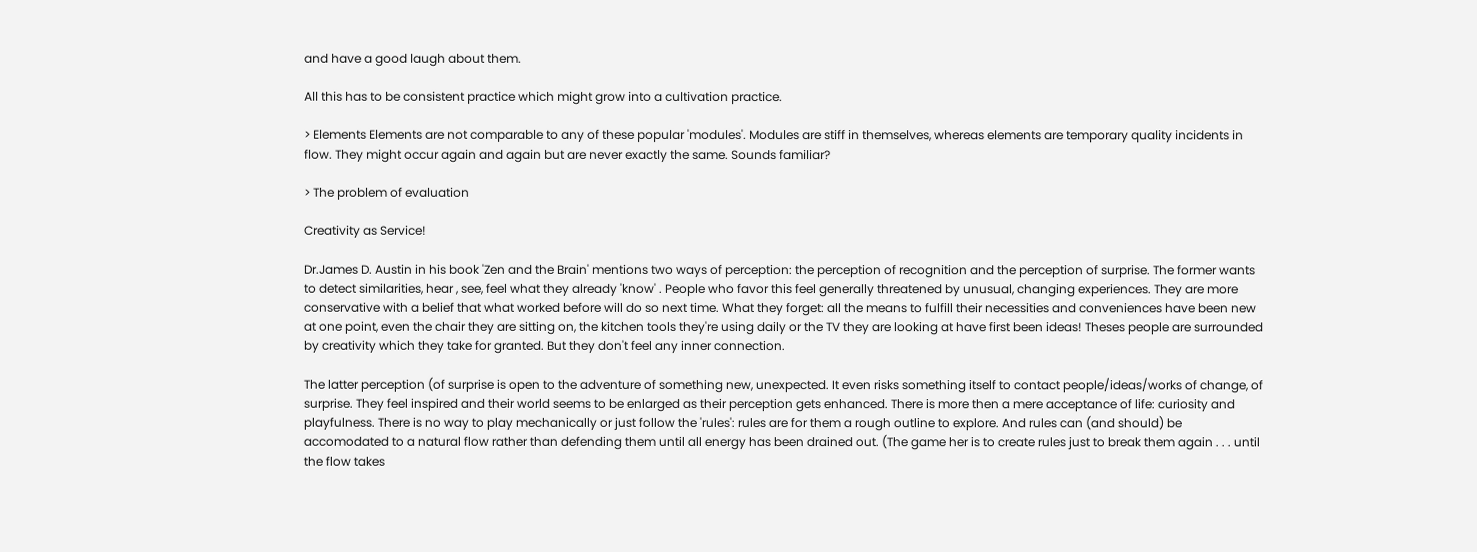and have a good laugh about them.

All this has to be consistent practice which might grow into a cultivation practice.

> Elements Elements are not comparable to any of these popular 'modules'. Modules are stiff in themselves, whereas elements are temporary quality incidents in flow. They might occur again and again but are never exactly the same. Sounds familiar?

> The problem of evaluation

Creativity as Service!

Dr.James D. Austin in his book 'Zen and the Brain' mentions two ways of perception: the perception of recognition and the perception of surprise. The former wants to detect similarities, hear , see, feel what they already 'know' . People who favor this feel generally threatened by unusual, changing experiences. They are more conservative with a belief that what worked before will do so next time. What they forget: all the means to fulfill their necessities and conveniences have been new at one point, even the chair they are sitting on, the kitchen tools they're using daily or the TV they are looking at have first been ideas! Theses people are surrounded by creativity which they take for granted. But they don't feel any inner connection.

The latter perception (of surprise is open to the adventure of something new, unexpected. It even risks something itself to contact people/ideas/works of change, of surprise. They feel inspired and their world seems to be enlarged as their perception gets enhanced. There is more then a mere acceptance of life: curiosity and playfulness. There is no way to play mechanically or just follow the 'rules': rules are for them a rough outline to explore. And rules can (and should) be accomodated to a natural flow rather than defending them until all energy has been drained out. (The game her is to create rules just to break them again . . . until the flow takes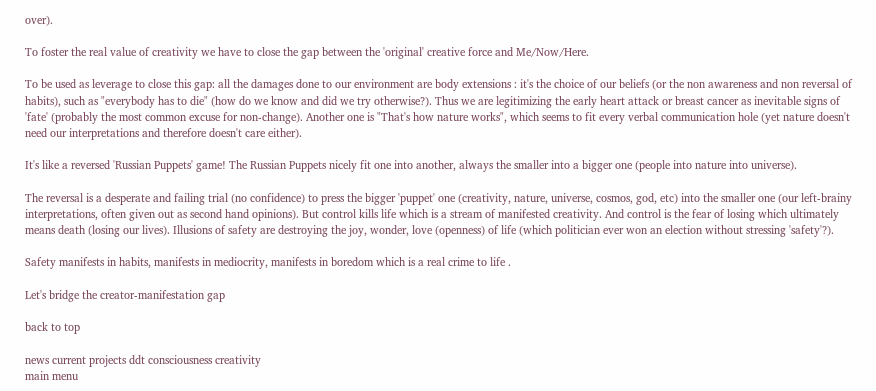over).

To foster the real value of creativity we have to close the gap between the 'original' creative force and Me/Now/Here.

To be used as leverage to close this gap: all the damages done to our environment are body extensions : it's the choice of our beliefs (or the non awareness and non reversal of habits), such as "everybody has to die" (how do we know and did we try otherwise?). Thus we are legitimizing the early heart attack or breast cancer as inevitable signs of 'fate' (probably the most common excuse for non-change). Another one is "That's how nature works", which seems to fit every verbal communication hole (yet nature doesn't need our interpretations and therefore doesn't care either).

It's like a reversed 'Russian Puppets' game! The Russian Puppets nicely fit one into another, always the smaller into a bigger one (people into nature into universe).

The reversal is a desperate and failing trial (no confidence) to press the bigger 'puppet' one (creativity, nature, universe, cosmos, god, etc) into the smaller one (our left-brainy interpretations, often given out as second hand opinions). But control kills life which is a stream of manifested creativity. And control is the fear of losing which ultimately means death (losing our lives). Illusions of safety are destroying the joy, wonder, love (openness) of life (which politician ever won an election without stressing 'safety'?).

Safety manifests in habits, manifests in mediocrity, manifests in boredom which is a real crime to life .

Let's bridge the creator-manifestation gap

back to top

news current projects ddt consciousness creativity
main menu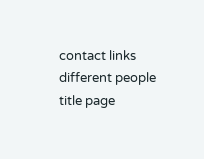contact links different people title page